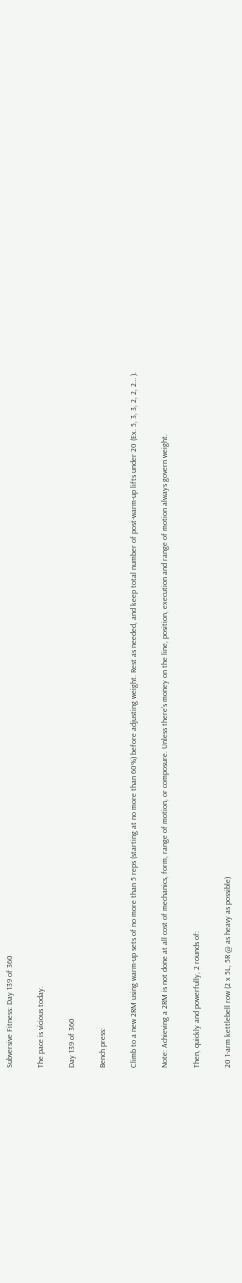Subversive Fitness: Day 139 of 360

The pace is vicious today.

Day 139 of 360

Bench press:

Climb to a new 2RM using warm-up sets of no more than 5 reps (starting at no more than 60%) before adjusting weight. Rest as needed, and keep total number of post-warm-up lifts under 20 (Ex. 5, 3, 3, 2, 2, 2… ).

Note: Achieving a 2RM is not done at all cost of mechanics, form, range of motion, or composure. Unless there’s money on the line, position, execution and range of motion always govern weight.

Then, quickly and powerfully, 2 rounds of:

20 1-arm kettlebell row (2 x 5L, 5R @ as heavy as possible)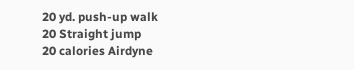20 yd. push-up walk
20 Straight jump
20 calories Airdyne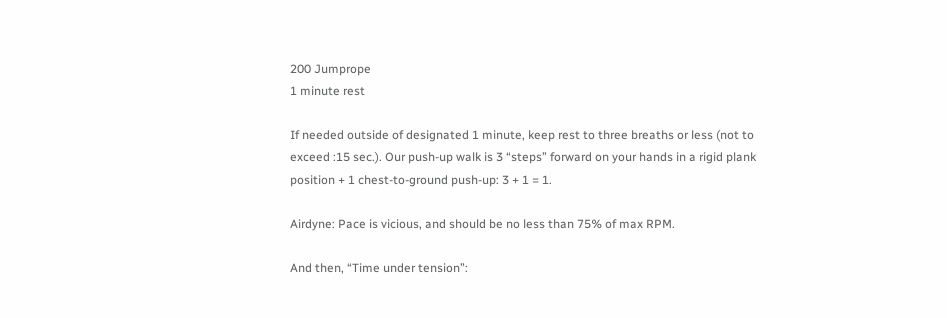200 Jumprope
1 minute rest

If needed outside of designated 1 minute, keep rest to three breaths or less (not to exceed :15 sec.). Our push-up walk is 3 “steps” forward on your hands in a rigid plank position + 1 chest-to-ground push-up: 3 + 1 = 1.

Airdyne: Pace is vicious, and should be no less than 75% of max RPM.

And then, “Time under tension”: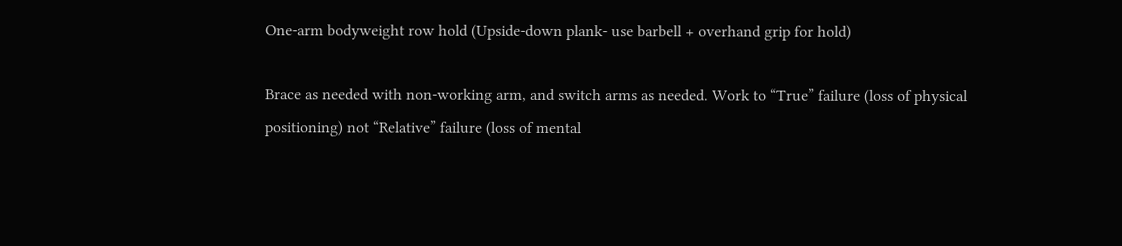One-arm bodyweight row hold (Upside-down plank- use barbell + overhand grip for hold)

Brace as needed with non-working arm, and switch arms as needed. Work to “True” failure (loss of physical positioning) not “Relative” failure (loss of mental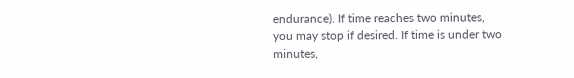endurance). If time reaches two minutes, you may stop if desired. If time is under two minutes,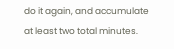do it again, and accumulate at least two total minutes.